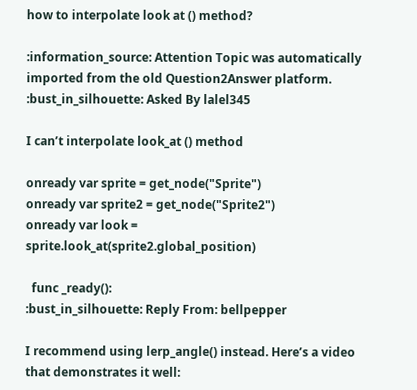how to interpolate look at () method?

:information_source: Attention Topic was automatically imported from the old Question2Answer platform.
:bust_in_silhouette: Asked By lalel345

I can’t interpolate look_at () method

onready var sprite = get_node("Sprite")
onready var sprite2 = get_node("Sprite2")
onready var look = sprite.look_at(sprite2.global_position)

  func _ready():
:bust_in_silhouette: Reply From: bellpepper

I recommend using lerp_angle() instead. Here’s a video that demonstrates it well: